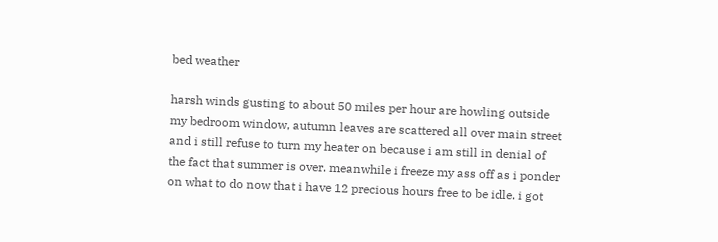bed weather

harsh winds gusting to about 50 miles per hour are howling outside my bedroom window, autumn leaves are scattered all over main street and i still refuse to turn my heater on because i am still in denial of the fact that summer is over. meanwhile i freeze my ass off as i ponder on what to do now that i have 12 precious hours free to be idle. i got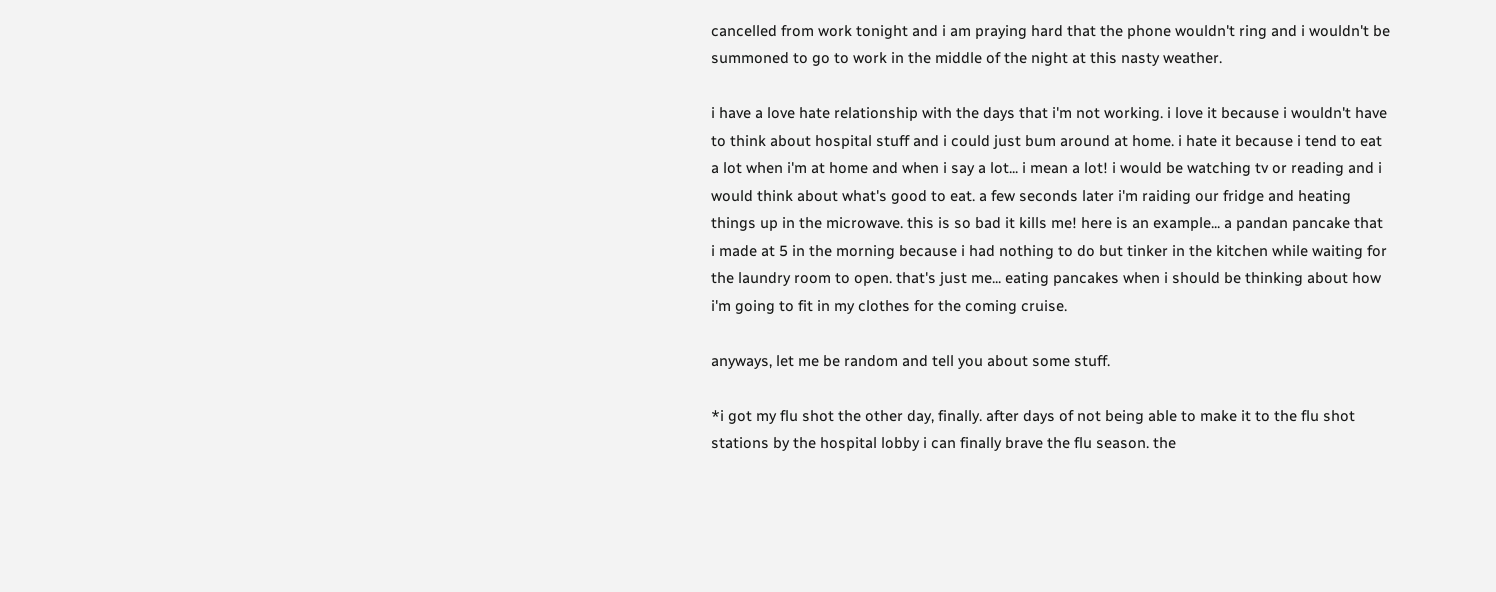cancelled from work tonight and i am praying hard that the phone wouldn't ring and i wouldn't be summoned to go to work in the middle of the night at this nasty weather.

i have a love hate relationship with the days that i'm not working. i love it because i wouldn't have to think about hospital stuff and i could just bum around at home. i hate it because i tend to eat a lot when i'm at home and when i say a lot... i mean a lot! i would be watching tv or reading and i would think about what's good to eat. a few seconds later i'm raiding our fridge and heating things up in the microwave. this is so bad it kills me! here is an example... a pandan pancake that i made at 5 in the morning because i had nothing to do but tinker in the kitchen while waiting for the laundry room to open. that's just me... eating pancakes when i should be thinking about how i'm going to fit in my clothes for the coming cruise.

anyways, let me be random and tell you about some stuff.

*i got my flu shot the other day, finally. after days of not being able to make it to the flu shot stations by the hospital lobby i can finally brave the flu season. the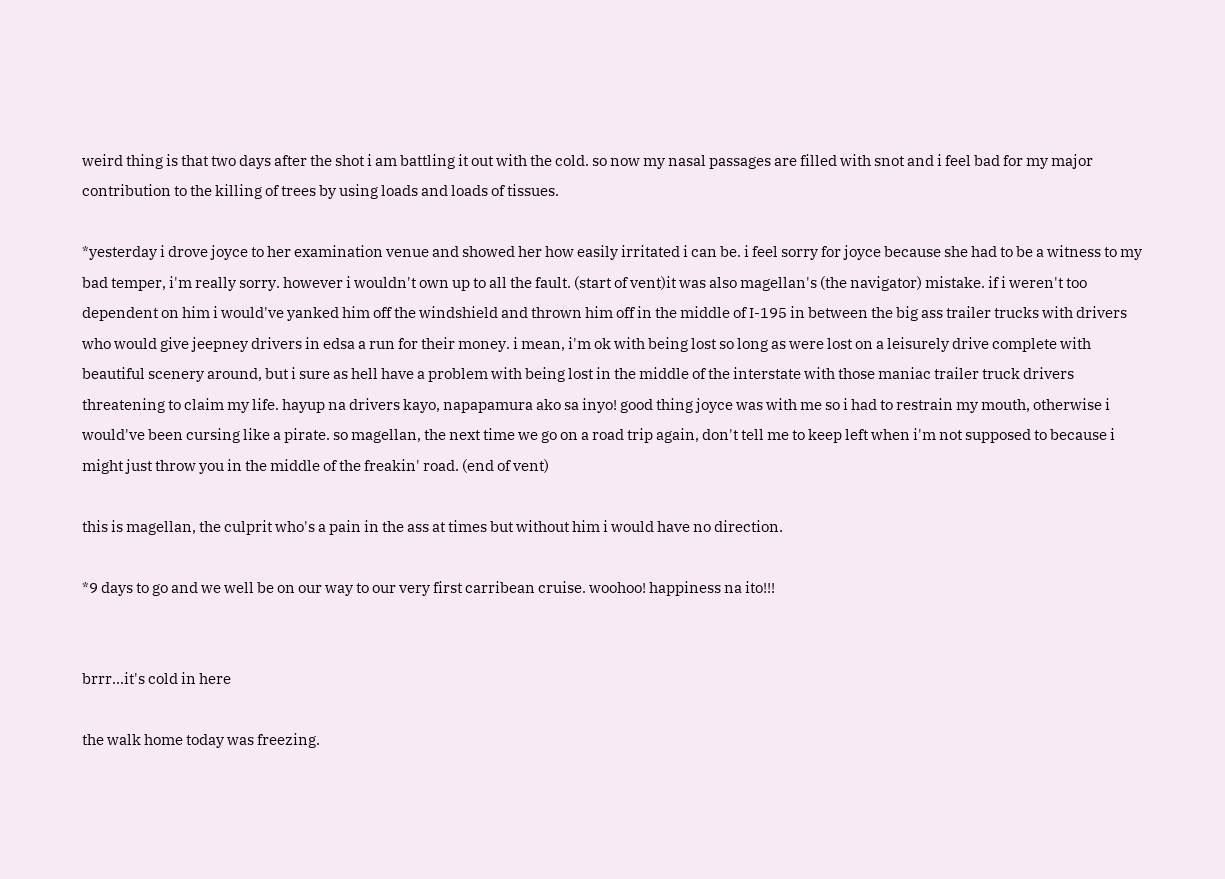weird thing is that two days after the shot i am battling it out with the cold. so now my nasal passages are filled with snot and i feel bad for my major contribution to the killing of trees by using loads and loads of tissues.

*yesterday i drove joyce to her examination venue and showed her how easily irritated i can be. i feel sorry for joyce because she had to be a witness to my bad temper, i'm really sorry. however i wouldn't own up to all the fault. (start of vent)it was also magellan's (the navigator) mistake. if i weren't too dependent on him i would've yanked him off the windshield and thrown him off in the middle of I-195 in between the big ass trailer trucks with drivers who would give jeepney drivers in edsa a run for their money. i mean, i'm ok with being lost so long as were lost on a leisurely drive complete with beautiful scenery around, but i sure as hell have a problem with being lost in the middle of the interstate with those maniac trailer truck drivers threatening to claim my life. hayup na drivers kayo, napapamura ako sa inyo! good thing joyce was with me so i had to restrain my mouth, otherwise i would've been cursing like a pirate. so magellan, the next time we go on a road trip again, don't tell me to keep left when i'm not supposed to because i might just throw you in the middle of the freakin' road. (end of vent)

this is magellan, the culprit who's a pain in the ass at times but without him i would have no direction.

*9 days to go and we well be on our way to our very first carribean cruise. woohoo! happiness na ito!!!


brrr...it's cold in here

the walk home today was freezing.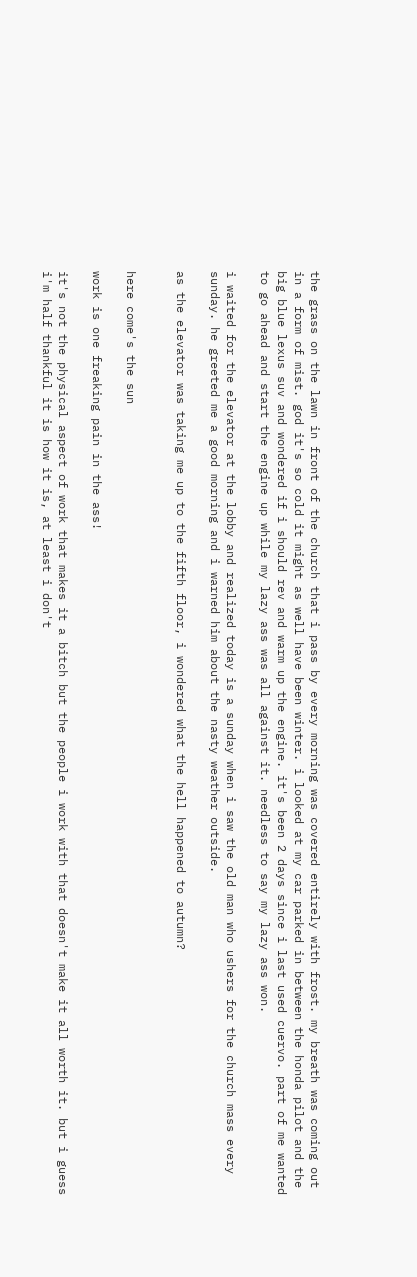the grass on the lawn in front of the church that i pass by every morning was covered entirely with frost. my breath was coming out in a form of mist. god it's so cold it might as well have been winter. i looked at my car parked in between the honda pilot and the big blue lexus suv and wondered if i should rev and warm up the engine. it's been 2 days since i last used cuervo. part of me wanted to go ahead and start the engine up while my lazy ass was all against it. needless to say my lazy ass won.

i waited for the elevator at the lobby and realized today is a sunday when i saw the old man who ushers for the church mass every sunday. he greeted me a good morning and i warned him about the nasty weather outside.

as the elevator was taking me up to the fifth floor, i wondered what the hell happened to autumn?


here come's the sun

work is one freaking pain in the ass!

it's not the physical aspect of work that makes it a bitch but the people i work with that doesn't make it all worth it. but i guess i'm half thankful it is how it is, at least i don't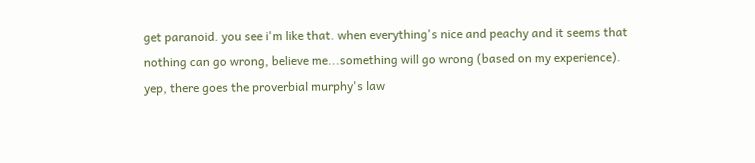get paranoid. you see i'm like that. when everything's nice and peachy and it seems that nothing can go wrong, believe me...something will go wrong (based on my experience). yep, there goes the proverbial murphy's law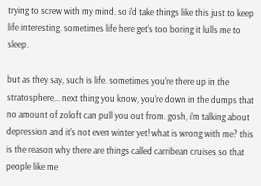trying to screw with my mind. so i'd take things like this just to keep life interesting. sometimes life here get's too boring it lulls me to sleep.

but as they say, such is life. sometimes you're there up in the stratosphere... next thing you know, you're down in the dumps that no amount of zoloft can pull you out from. gosh, i'm talking about depression and it's not even winter yet! what is wrong with me? this is the reason why there are things called carribean cruises so that people like me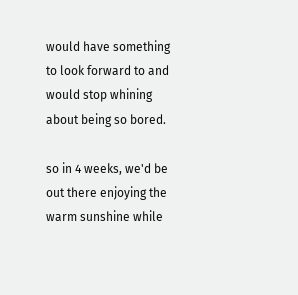would have something to look forward to and would stop whining about being so bored.

so in 4 weeks, we'd be out there enjoying the warm sunshine while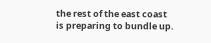the rest of the east coast is preparing to bundle up.